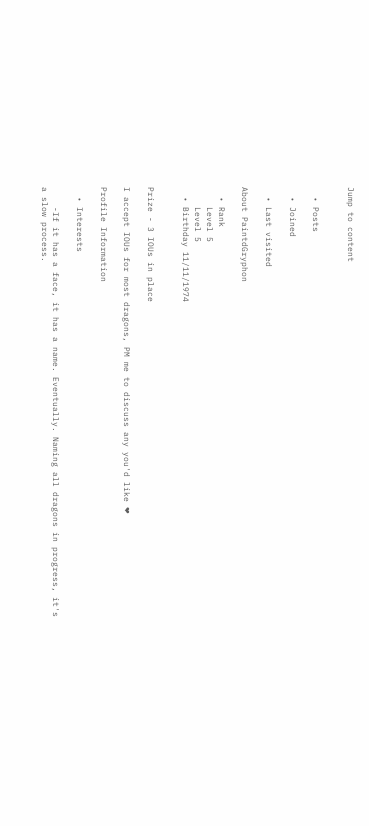Jump to content


  • Posts

  • Joined

  • Last visited

About PaintdGryphon

  • Rank
    Level 5
    Level 5
  • Birthday 11/11/1974


Prize - 3 IOUs in place

I accept IOUs for most dragons, PM me to discuss any you'd like ❤

Profile Information

  • Interests

    -If it has a face, it has a name. Eventually. Naming all dragons in progress, it's a slow process.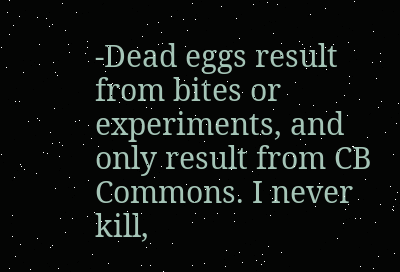-Dead eggs result from bites or experiments, and only result from CB Commons. I never kill,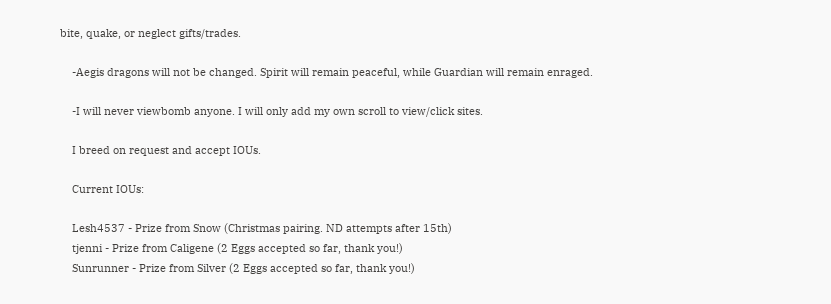bite, quake, or neglect gifts/trades.

    -Aegis dragons will not be changed. Spirit will remain peaceful, while Guardian will remain enraged.

    -I will never viewbomb anyone. I will only add my own scroll to view/click sites.

    I breed on request and accept IOUs.

    Current IOUs:

    Lesh4537 - Prize from Snow (Christmas pairing. ND attempts after 15th)
    tjenni - Prize from Caligene (2 Eggs accepted so far, thank you!)
    Sunrunner - Prize from Silver (2 Eggs accepted so far, thank you!)